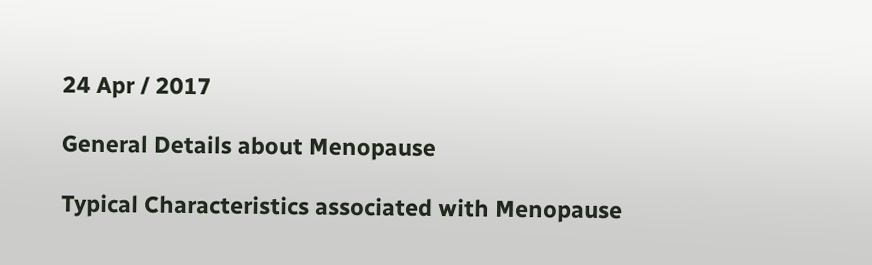24 Apr / 2017

General Details about Menopause

Typical Characteristics associated with Menopause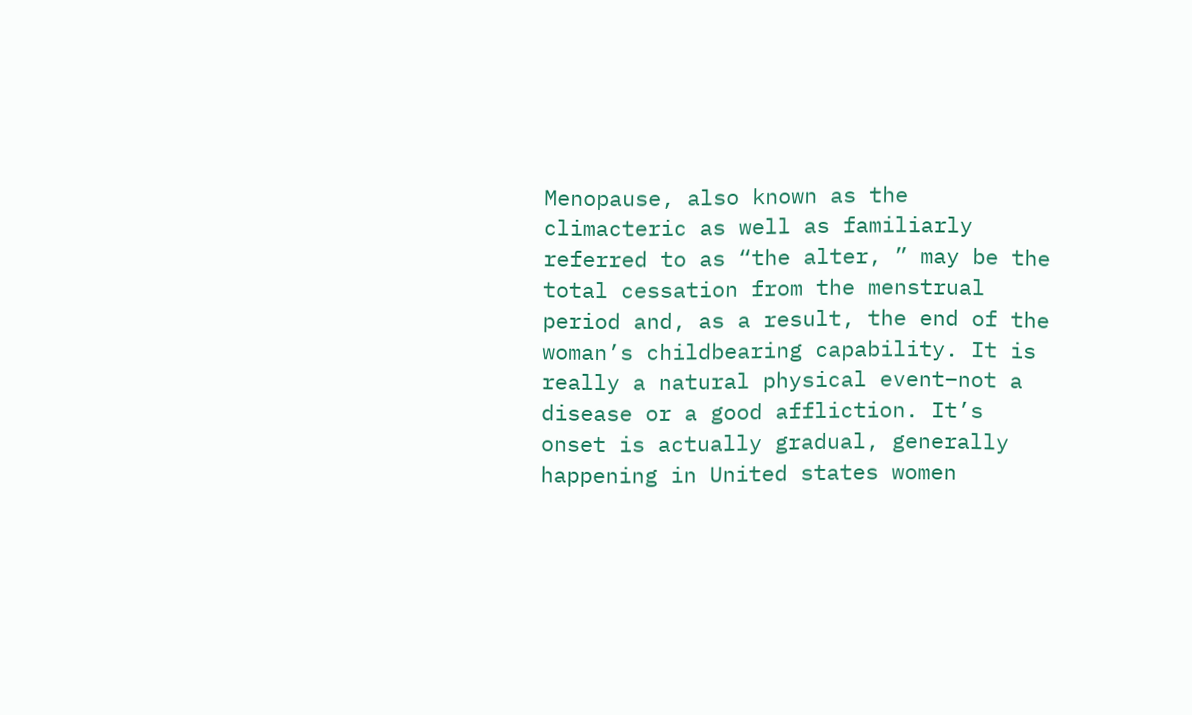Menopause, also known as the climacteric as well as familiarly referred to as “the alter, ” may be the total cessation from the menstrual period and, as a result, the end of the woman’s childbearing capability. It is really a natural physical event–not a disease or a good affliction. It’s onset is actually gradual, generally happening in United states women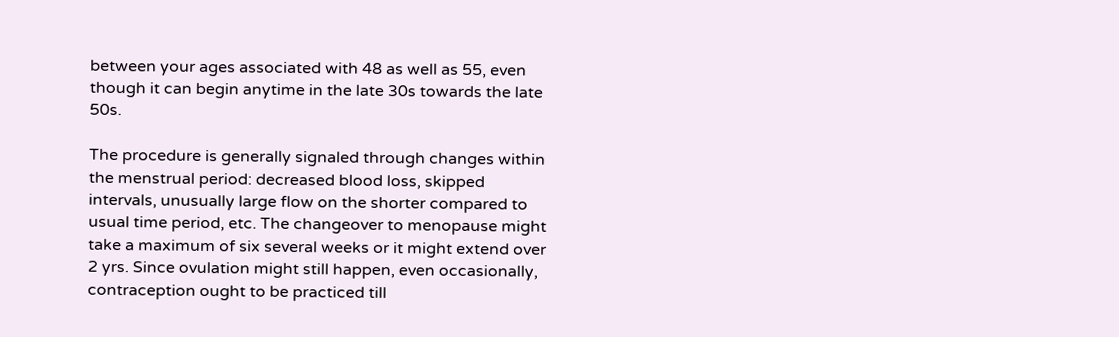between your ages associated with 48 as well as 55, even though it can begin anytime in the late 30s towards the late 50s.

The procedure is generally signaled through changes within the menstrual period: decreased blood loss, skipped intervals, unusually large flow on the shorter compared to usual time period, etc. The changeover to menopause might take a maximum of six several weeks or it might extend over 2 yrs. Since ovulation might still happen, even occasionally, contraception ought to be practiced till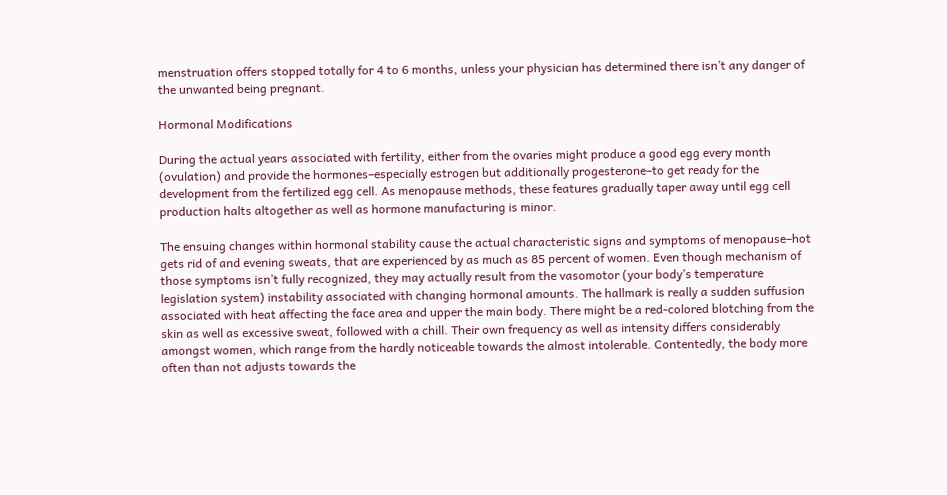menstruation offers stopped totally for 4 to 6 months, unless your physician has determined there isn’t any danger of the unwanted being pregnant.

Hormonal Modifications

During the actual years associated with fertility, either from the ovaries might produce a good egg every month (ovulation) and provide the hormones–especially estrogen but additionally progesterone–to get ready for the development from the fertilized egg cell. As menopause methods, these features gradually taper away until egg cell production halts altogether as well as hormone manufacturing is minor.

The ensuing changes within hormonal stability cause the actual characteristic signs and symptoms of menopause–hot gets rid of and evening sweats, that are experienced by as much as 85 percent of women. Even though mechanism of those symptoms isn’t fully recognized, they may actually result from the vasomotor (your body’s temperature legislation system) instability associated with changing hormonal amounts. The hallmark is really a sudden suffusion associated with heat affecting the face area and upper the main body. There might be a red-colored blotching from the skin as well as excessive sweat, followed with a chill. Their own frequency as well as intensity differs considerably amongst women, which range from the hardly noticeable towards the almost intolerable. Contentedly, the body more often than not adjusts towards the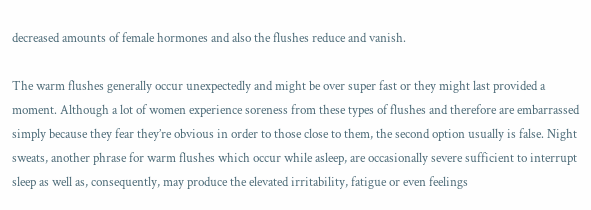decreased amounts of female hormones and also the flushes reduce and vanish.

The warm flushes generally occur unexpectedly and might be over super fast or they might last provided a moment. Although a lot of women experience soreness from these types of flushes and therefore are embarrassed simply because they fear they’re obvious in order to those close to them, the second option usually is false. Night sweats, another phrase for warm flushes which occur while asleep, are occasionally severe sufficient to interrupt sleep as well as, consequently, may produce the elevated irritability, fatigue or even feelings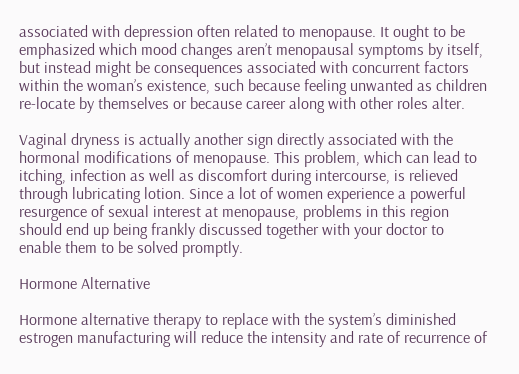associated with depression often related to menopause. It ought to be emphasized which mood changes aren’t menopausal symptoms by itself, but instead might be consequences associated with concurrent factors within the woman’s existence, such because feeling unwanted as children re-locate by themselves or because career along with other roles alter.

Vaginal dryness is actually another sign directly associated with the hormonal modifications of menopause. This problem, which can lead to itching, infection as well as discomfort during intercourse, is relieved through lubricating lotion. Since a lot of women experience a powerful resurgence of sexual interest at menopause, problems in this region should end up being frankly discussed together with your doctor to enable them to be solved promptly.

Hormone Alternative

Hormone alternative therapy to replace with the system’s diminished estrogen manufacturing will reduce the intensity and rate of recurrence of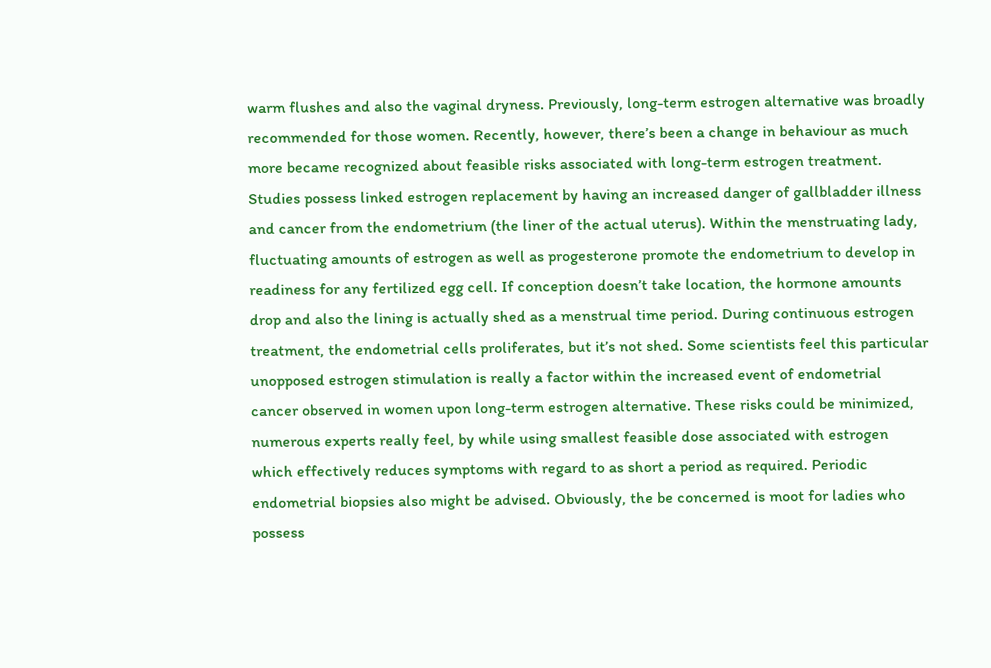warm flushes and also the vaginal dryness. Previously, long-term estrogen alternative was broadly recommended for those women. Recently, however, there’s been a change in behaviour as much more became recognized about feasible risks associated with long-term estrogen treatment. Studies possess linked estrogen replacement by having an increased danger of gallbladder illness and cancer from the endometrium (the liner of the actual uterus). Within the menstruating lady, fluctuating amounts of estrogen as well as progesterone promote the endometrium to develop in readiness for any fertilized egg cell. If conception doesn’t take location, the hormone amounts drop and also the lining is actually shed as a menstrual time period. During continuous estrogen treatment, the endometrial cells proliferates, but it’s not shed. Some scientists feel this particular unopposed estrogen stimulation is really a factor within the increased event of endometrial cancer observed in women upon long-term estrogen alternative. These risks could be minimized, numerous experts really feel, by while using smallest feasible dose associated with estrogen which effectively reduces symptoms with regard to as short a period as required. Periodic endometrial biopsies also might be advised. Obviously, the be concerned is moot for ladies who possess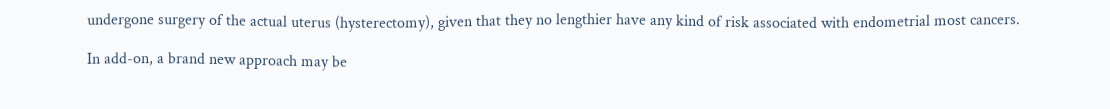undergone surgery of the actual uterus (hysterectomy), given that they no lengthier have any kind of risk associated with endometrial most cancers.

In add-on, a brand new approach may be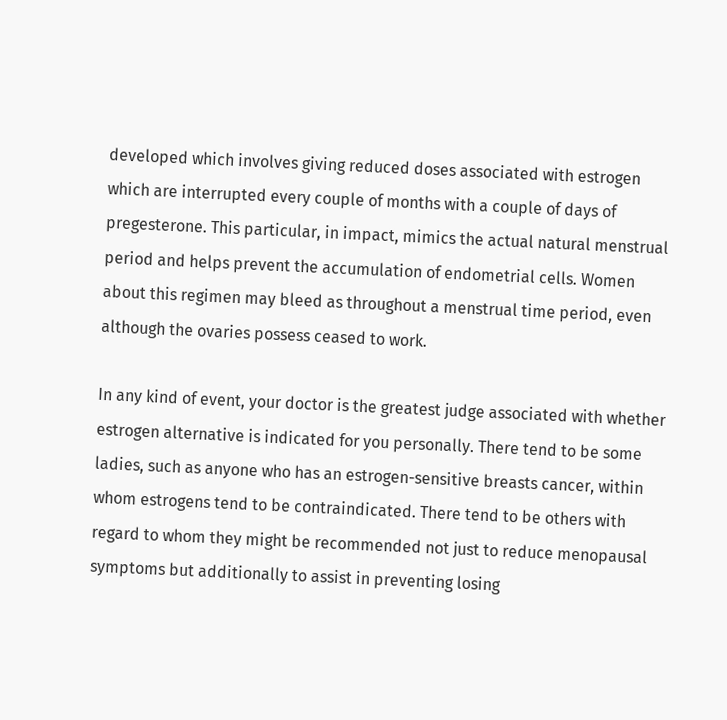developed which involves giving reduced doses associated with estrogen which are interrupted every couple of months with a couple of days of pregesterone. This particular, in impact, mimics the actual natural menstrual period and helps prevent the accumulation of endometrial cells. Women about this regimen may bleed as throughout a menstrual time period, even although the ovaries possess ceased to work.

In any kind of event, your doctor is the greatest judge associated with whether estrogen alternative is indicated for you personally. There tend to be some ladies, such as anyone who has an estrogen-sensitive breasts cancer, within whom estrogens tend to be contraindicated. There tend to be others with regard to whom they might be recommended not just to reduce menopausal symptoms but additionally to assist in preventing losing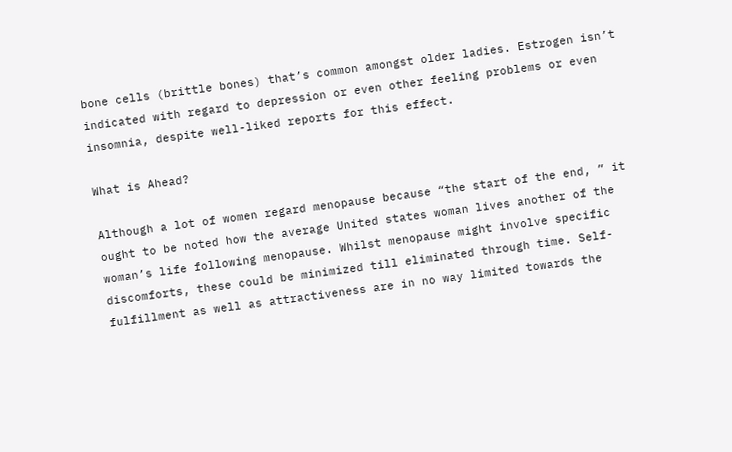bone cells (brittle bones) that’s common amongst older ladies. Estrogen isn’t indicated with regard to depression or even other feeling problems or even insomnia, despite well-liked reports for this effect.

What is Ahead?

Although a lot of women regard menopause because “the start of the end, ” it ought to be noted how the average United states woman lives another of the woman’s life following menopause. Whilst menopause might involve specific discomforts, these could be minimized till eliminated through time. Self-fulfillment as well as attractiveness are in no way limited towards the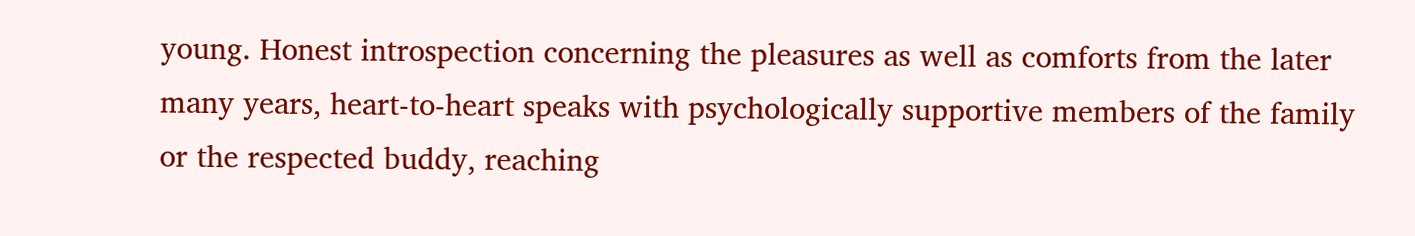young. Honest introspection concerning the pleasures as well as comforts from the later many years, heart-to-heart speaks with psychologically supportive members of the family or the respected buddy, reaching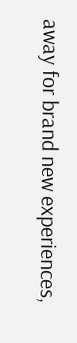away for brand new experiences,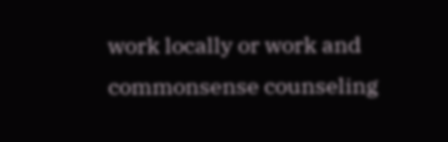work locally or work and commonsense counseling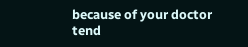because of your doctor tend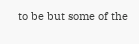to be but some of the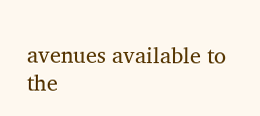avenues available to the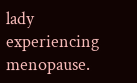lady experiencing menopause.